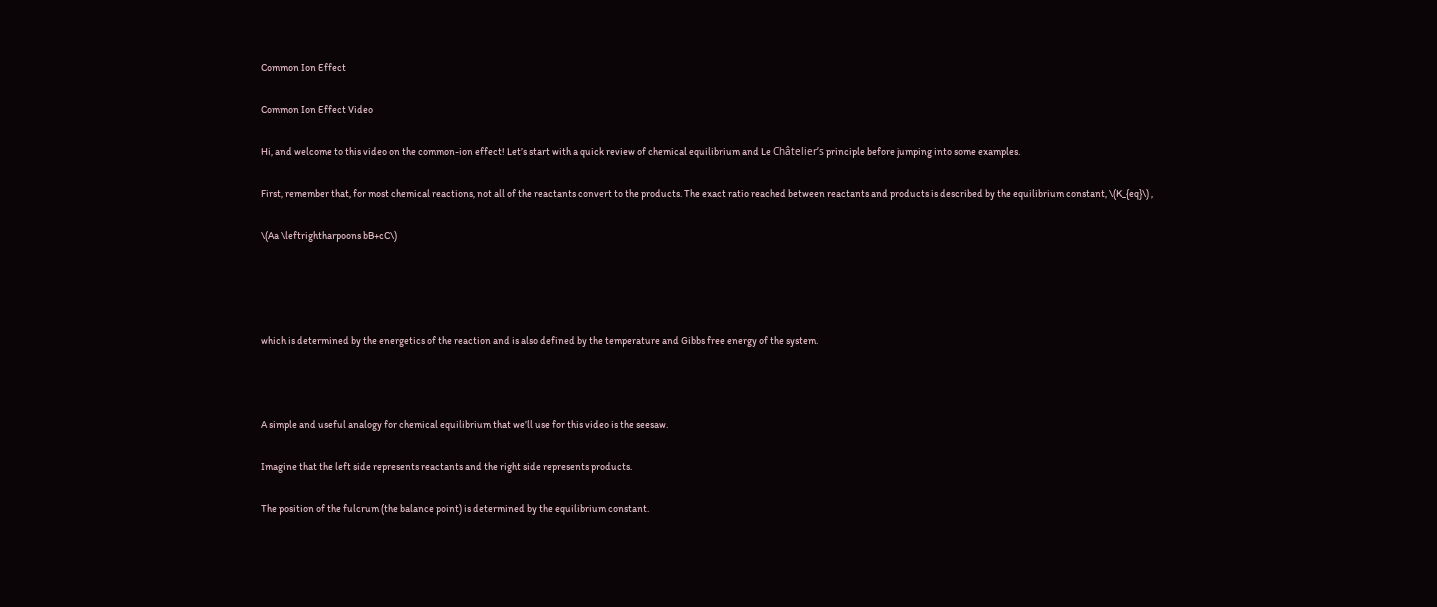Common Ion Effect

Common Ion Effect Video

Hi, and welcome to this video on the common-ion effect! Let’s start with a quick review of chemical equilibrium and Le Châtelier’s principle before jumping into some examples.

First, remember that, for most chemical reactions, not all of the reactants convert to the products. The exact ratio reached between reactants and products is described by the equilibrium constant, \(K_{eq}\) ,

\(Aa \leftrightharpoons bB+cC\)




which is determined by the energetics of the reaction and is also defined by the temperature and Gibbs free energy of the system.



A simple and useful analogy for chemical equilibrium that we’ll use for this video is the seesaw.

Imagine that the left side represents reactants and the right side represents products.

The position of the fulcrum (the balance point) is determined by the equilibrium constant.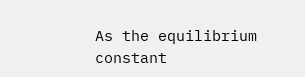As the equilibrium constant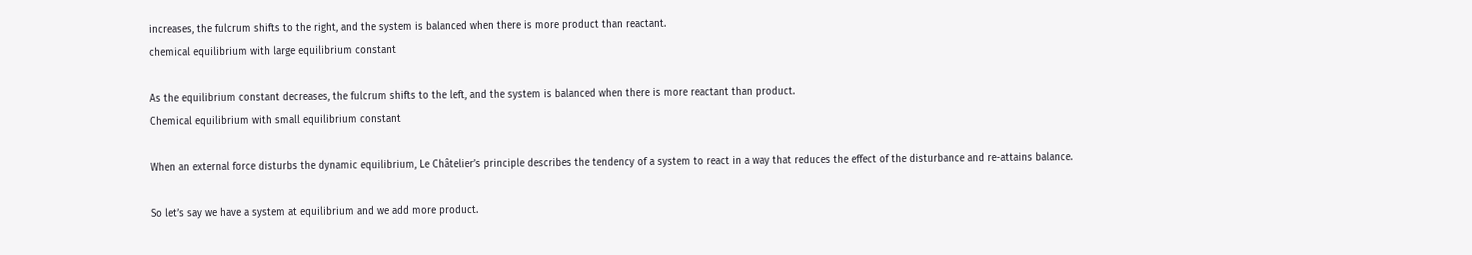increases, the fulcrum shifts to the right, and the system is balanced when there is more product than reactant.
chemical equilibrium with large equilibrium constant

As the equilibrium constant decreases, the fulcrum shifts to the left, and the system is balanced when there is more reactant than product.
Chemical equilibrium with small equilibrium constant

When an external force disturbs the dynamic equilibrium, Le Châtelier’s principle describes the tendency of a system to react in a way that reduces the effect of the disturbance and re-attains balance.

So let’s say we have a system at equilibrium and we add more product.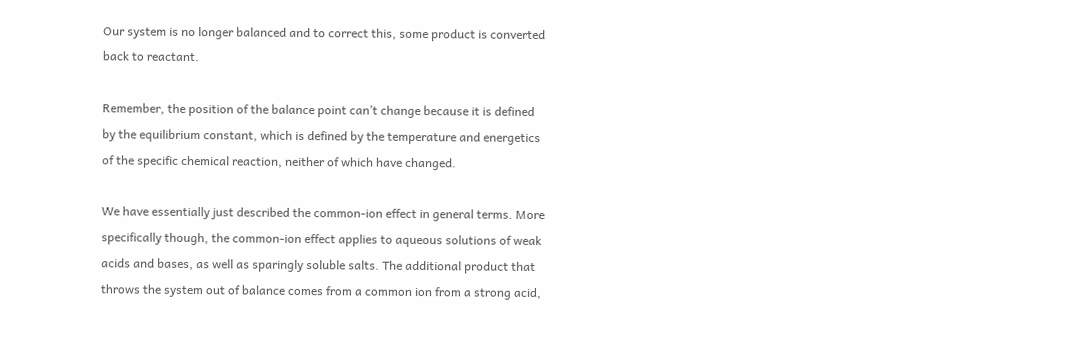Our system is no longer balanced and to correct this, some product is converted back to reactant.

Remember, the position of the balance point can’t change because it is defined by the equilibrium constant, which is defined by the temperature and energetics of the specific chemical reaction, neither of which have changed.

We have essentially just described the common-ion effect in general terms. More specifically though, the common-ion effect applies to aqueous solutions of weak acids and bases, as well as sparingly soluble salts. The additional product that throws the system out of balance comes from a common ion from a strong acid,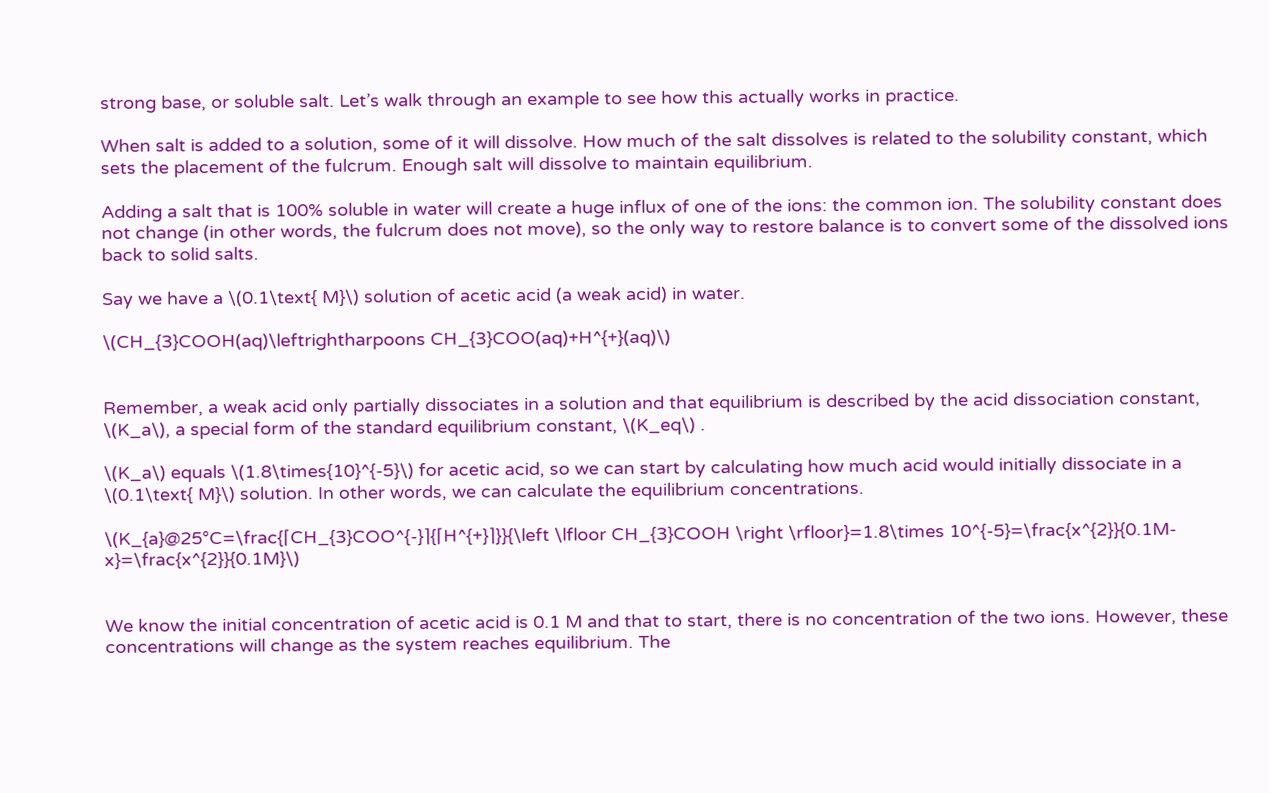strong base, or soluble salt. Let’s walk through an example to see how this actually works in practice.

When salt is added to a solution, some of it will dissolve. How much of the salt dissolves is related to the solubility constant, which sets the placement of the fulcrum. Enough salt will dissolve to maintain equilibrium.

Adding a salt that is 100% soluble in water will create a huge influx of one of the ions: the common ion. The solubility constant does not change (in other words, the fulcrum does not move), so the only way to restore balance is to convert some of the dissolved ions back to solid salts.

Say we have a \(0.1\text{ M}\) solution of acetic acid (a weak acid) in water.

\(CH_{3}COOH(aq)\leftrightharpoons CH_{3}COO(aq)+H^{+}(aq)\)


Remember, a weak acid only partially dissociates in a solution and that equilibrium is described by the acid dissociation constant, \(K_a\), a special form of the standard equilibrium constant, \(K_eq\) .

\(K_a\) equals \(1.8\times{10}^{-5}\) for acetic acid, so we can start by calculating how much acid would initially dissociate in a \(0.1\text{ M}\) solution. In other words, we can calculate the equilibrium concentrations.

\(K_{a}@25°C=\frac{⌈CH_{3}COO^{-}⌉{⌈H^{+}⌉}}{\left \lfloor CH_{3}COOH \right \rfloor}=1.8\times 10^{-5}=\frac{x^{2}}{0.1M-x}=\frac{x^{2}}{0.1M}\)


We know the initial concentration of acetic acid is 0.1 M and that to start, there is no concentration of the two ions. However, these concentrations will change as the system reaches equilibrium. The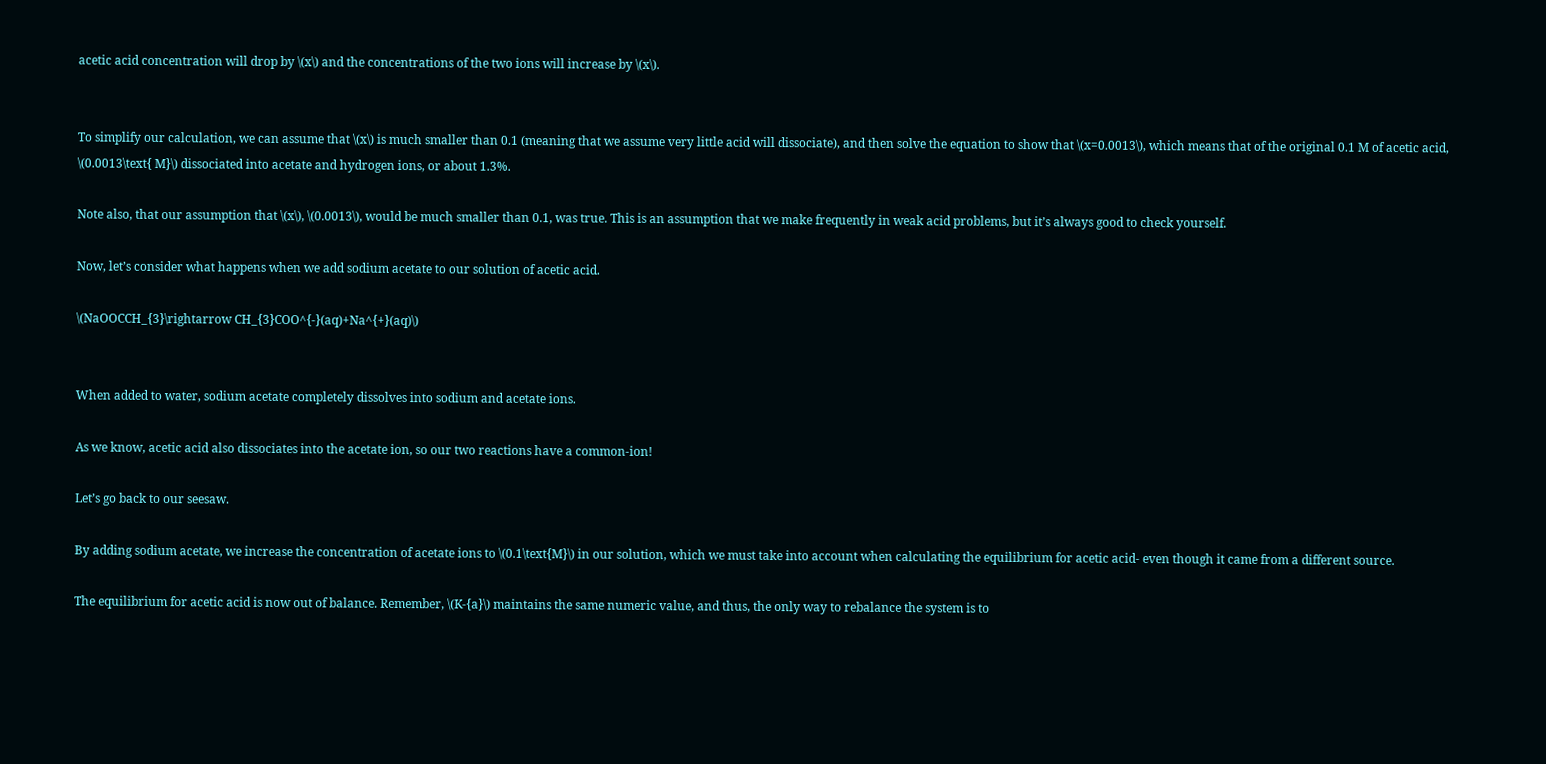acetic acid concentration will drop by \(x\) and the concentrations of the two ions will increase by \(x\).


To simplify our calculation, we can assume that \(x\) is much smaller than 0.1 (meaning that we assume very little acid will dissociate), and then solve the equation to show that \(x=0.0013\), which means that of the original 0.1 M of acetic acid, \(0.0013\text{ M}\) dissociated into acetate and hydrogen ions, or about 1.3%.

Note also, that our assumption that \(x\), \(0.0013\), would be much smaller than 0.1, was true. This is an assumption that we make frequently in weak acid problems, but it’s always good to check yourself.

Now, let’s consider what happens when we add sodium acetate to our solution of acetic acid.

\(NaOOCCH_{3}\rightarrow CH_{3}COO^{-}(aq)+Na^{+}(aq)\)


When added to water, sodium acetate completely dissolves into sodium and acetate ions.

As we know, acetic acid also dissociates into the acetate ion, so our two reactions have a common-ion!

Let’s go back to our seesaw.

By adding sodium acetate, we increase the concentration of acetate ions to \(0.1\text{M}\) in our solution, which we must take into account when calculating the equilibrium for acetic acid- even though it came from a different source.

The equilibrium for acetic acid is now out of balance. Remember, \(K-{a}\) maintains the same numeric value, and thus, the only way to rebalance the system is to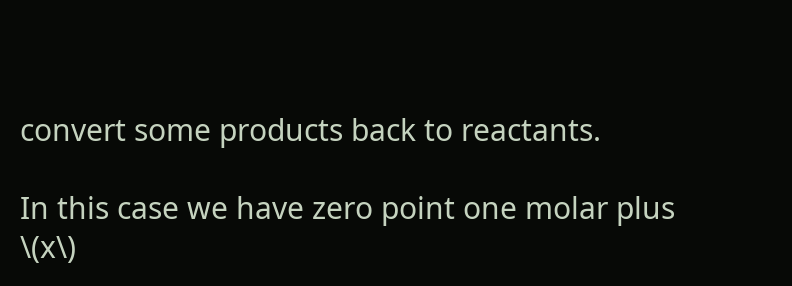convert some products back to reactants.

In this case we have zero point one molar plus \(x\)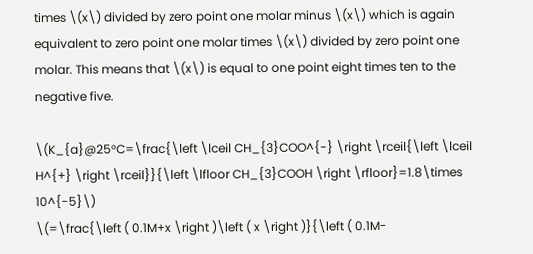times \(x\) divided by zero point one molar minus \(x\) which is again equivalent to zero point one molar times \(x\) divided by zero point one molar. This means that \(x\) is equal to one point eight times ten to the negative five.

\(K_{a}@25°C=\frac{\left \lceil CH_{3}COO^{-} \right \rceil{\left \lceil H^{+} \right \rceil}}{\left \lfloor CH_{3}COOH \right \rfloor}=1.8\times 10^{-5}\)
\(=\frac{\left ( 0.1M+x \right )\left ( x \right )}{\left ( 0.1M-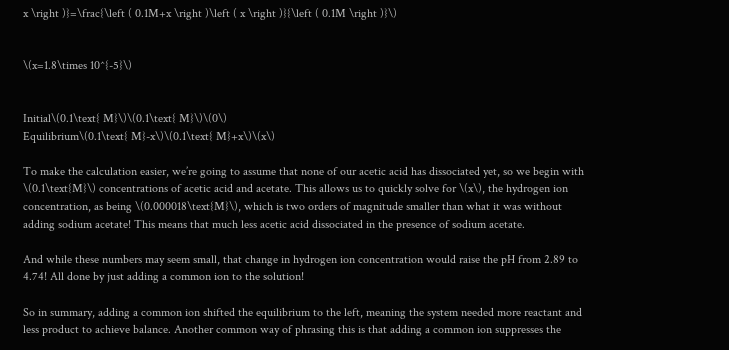x \right )}=\frac{\left ( 0.1M+x \right )\left ( x \right )}{\left ( 0.1M \right )}\)


\(x=1.8\times 10^{-5}\)


Initial\(0.1\text{ M}\)\(0.1\text{ M}\)\(0\)
Equilibrium\(0.1\text{ M}-x\)\(0.1\text{ M}+x\)\(x\)

To make the calculation easier, we’re going to assume that none of our acetic acid has dissociated yet, so we begin with \(0.1\text{M}\) concentrations of acetic acid and acetate. This allows us to quickly solve for \(x\), the hydrogen ion concentration, as being \(0.000018\text{M}\), which is two orders of magnitude smaller than what it was without adding sodium acetate! This means that much less acetic acid dissociated in the presence of sodium acetate.

And while these numbers may seem small, that change in hydrogen ion concentration would raise the pH from 2.89 to 4.74! All done by just adding a common ion to the solution!

So in summary, adding a common ion shifted the equilibrium to the left, meaning the system needed more reactant and less product to achieve balance. Another common way of phrasing this is that adding a common ion suppresses the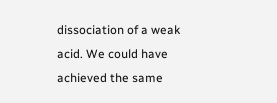dissociation of a weak acid. We could have achieved the same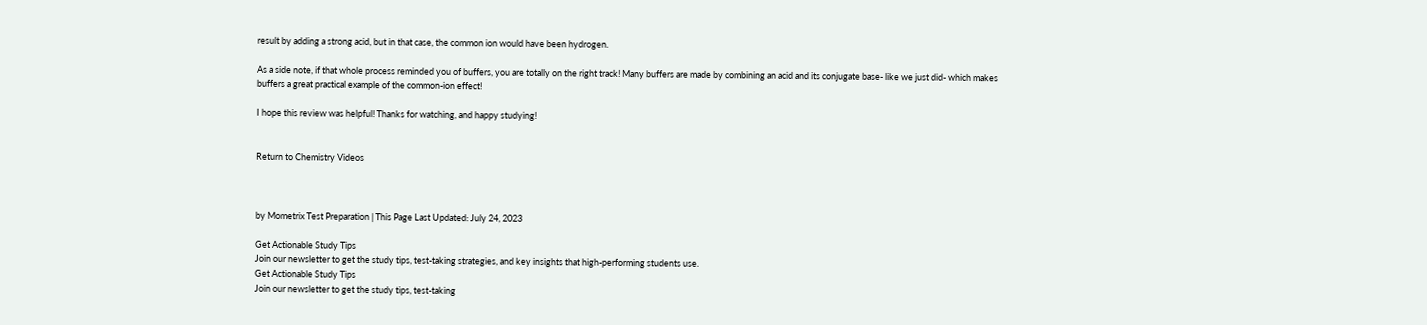result by adding a strong acid, but in that case, the common ion would have been hydrogen.

As a side note, if that whole process reminded you of buffers, you are totally on the right track! Many buffers are made by combining an acid and its conjugate base- like we just did- which makes buffers a great practical example of the common-ion effect!

I hope this review was helpful! Thanks for watching, and happy studying!


Return to Chemistry Videos



by Mometrix Test Preparation | This Page Last Updated: July 24, 2023

Get Actionable Study Tips
Join our newsletter to get the study tips, test-taking strategies, and key insights that high-performing students use.
Get Actionable Study Tips
Join our newsletter to get the study tips, test-taking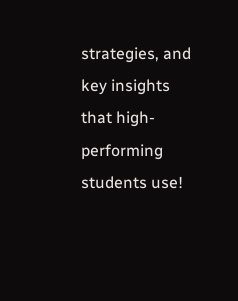strategies, and key insights that high-performing students use!